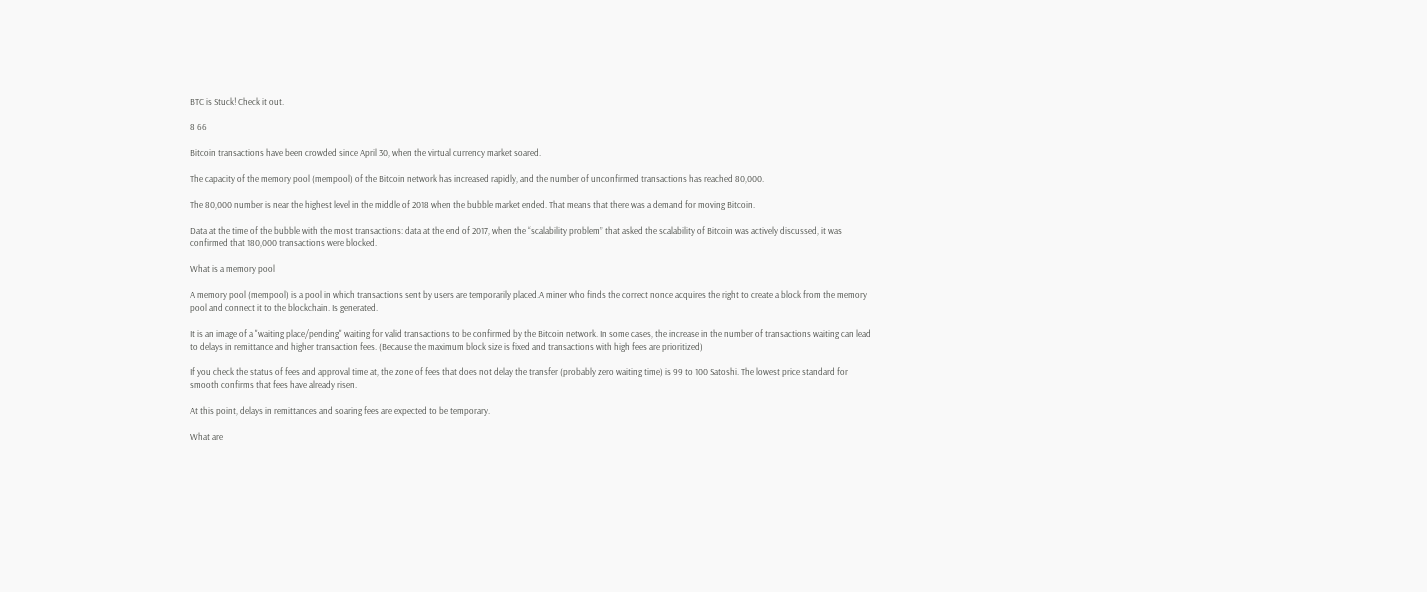BTC is Stuck! Check it out.

8 66

Bitcoin transactions have been crowded since April 30, when the virtual currency market soared.

The capacity of the memory pool (mempool) of the Bitcoin network has increased rapidly, and the number of unconfirmed transactions has reached 80,000.

The 80,000 number is near the highest level in the middle of 2018 when the bubble market ended. That means that there was a demand for moving Bitcoin.

Data at the time of the bubble with the most transactions: data at the end of 2017, when the “scalability problem” that asked the scalability of Bitcoin was actively discussed, it was confirmed that 180,000 transactions were blocked.

What is a memory pool

A memory pool (mempool) is a pool in which transactions sent by users are temporarily placed.A miner who finds the correct nonce acquires the right to create a block from the memory pool and connect it to the blockchain. Is generated.

It is an image of a "waiting place/pending" waiting for valid transactions to be confirmed by the Bitcoin network. In some cases, the increase in the number of transactions waiting can lead to delays in remittance and higher transaction fees. (Because the maximum block size is fixed and transactions with high fees are prioritized)

If you check the status of fees and approval time at, the zone of fees that does not delay the transfer (probably zero waiting time) is 99 to 100 Satoshi. The lowest price standard for smooth confirms that fees have already risen.

At this point, delays in remittances and soaring fees are expected to be temporary.

What are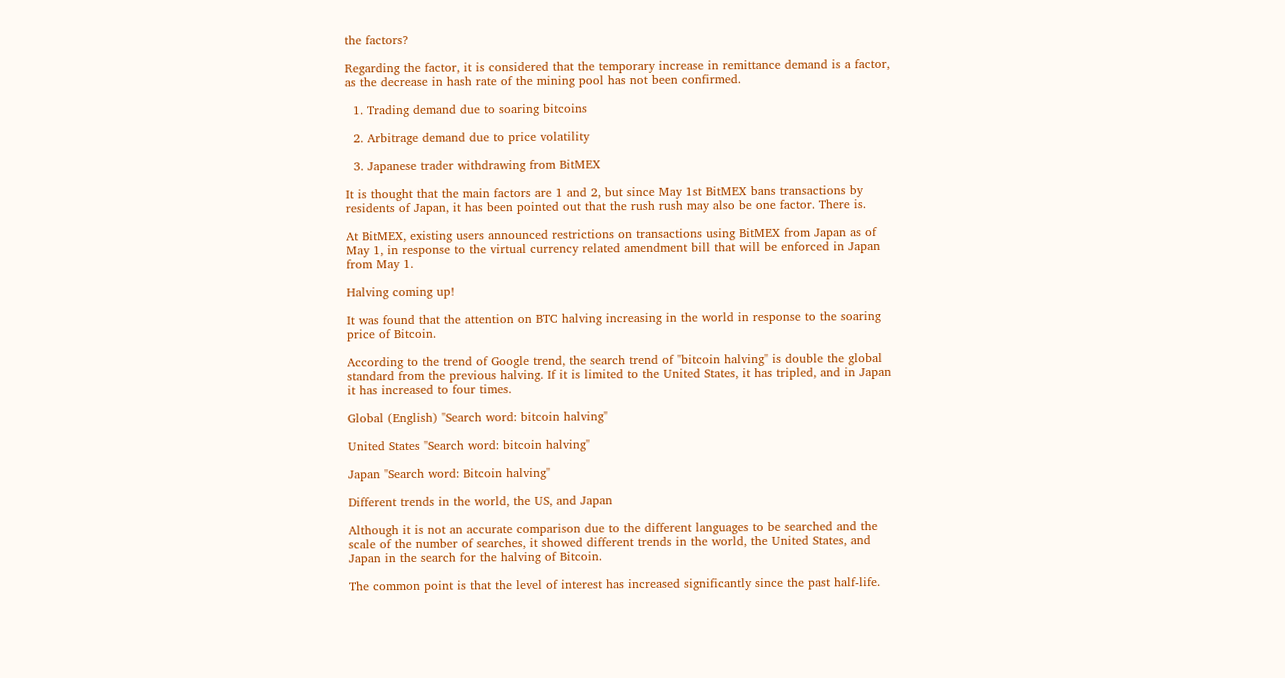the factors?

Regarding the factor, it is considered that the temporary increase in remittance demand is a factor, as the decrease in hash rate of the mining pool has not been confirmed.

  1. Trading demand due to soaring bitcoins

  2. Arbitrage demand due to price volatility

  3. Japanese trader withdrawing from BitMEX

It is thought that the main factors are 1 and 2, but since May 1st BitMEX bans transactions by residents of Japan, it has been pointed out that the rush rush may also be one factor. There is.

At BitMEX, existing users announced restrictions on transactions using BitMEX from Japan as of May 1, in response to the virtual currency related amendment bill that will be enforced in Japan from May 1.

Halving coming up!

It was found that the attention on BTC halving increasing in the world in response to the soaring price of Bitcoin.

According to the trend of Google trend, the search trend of "bitcoin halving" is double the global standard from the previous halving. If it is limited to the United States, it has tripled, and in Japan it has increased to four times.

Global (English) "Search word: bitcoin halving"

United States "Search word: bitcoin halving"

Japan "Search word: Bitcoin halving"

Different trends in the world, the US, and Japan

Although it is not an accurate comparison due to the different languages to be searched and the scale of the number of searches, it showed different trends in the world, the United States, and Japan in the search for the halving of Bitcoin.

The common point is that the level of interest has increased significantly since the past half-life.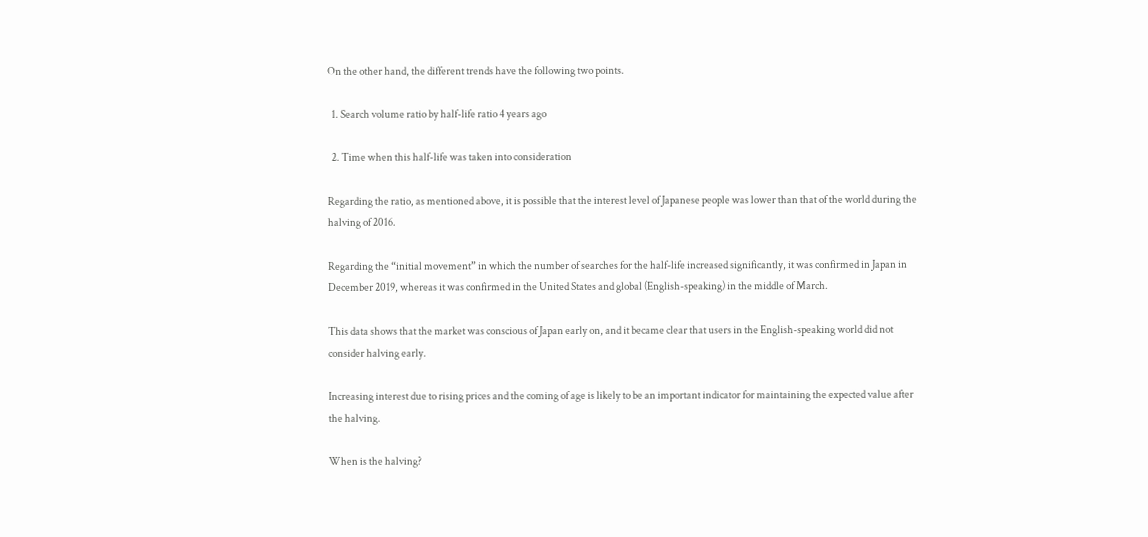On the other hand, the different trends have the following two points.

  1. Search volume ratio by half-life ratio 4 years ago

  2. Time when this half-life was taken into consideration

Regarding the ratio, as mentioned above, it is possible that the interest level of Japanese people was lower than that of the world during the halving of 2016.

Regarding the “initial movement” in which the number of searches for the half-life increased significantly, it was confirmed in Japan in December 2019, whereas it was confirmed in the United States and global (English-speaking) in the middle of March.

This data shows that the market was conscious of Japan early on, and it became clear that users in the English-speaking world did not consider halving early.

Increasing interest due to rising prices and the coming of age is likely to be an important indicator for maintaining the expected value after the halving.

When is the halving?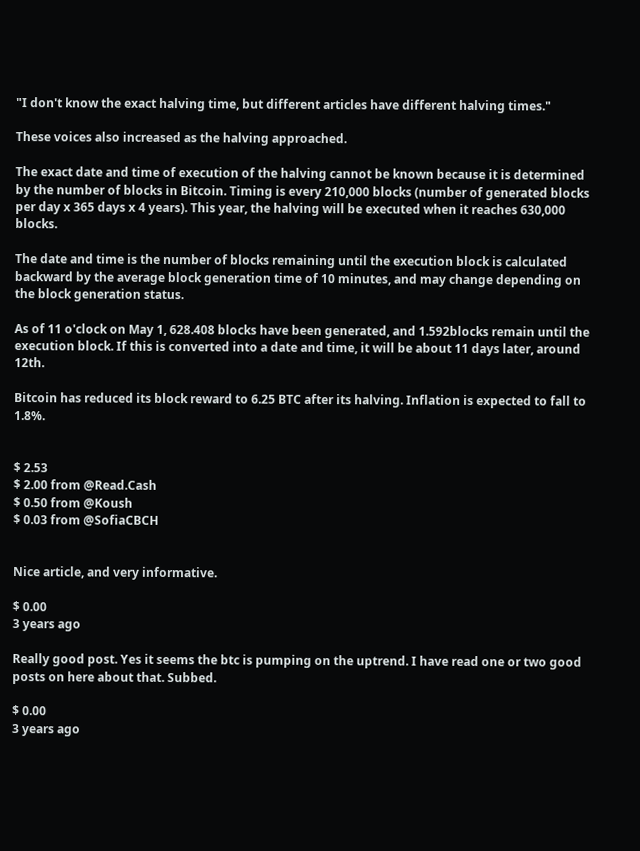"I don't know the exact halving time, but different articles have different halving times."

These voices also increased as the halving approached.

The exact date and time of execution of the halving cannot be known because it is determined by the number of blocks in Bitcoin. Timing is every 210,000 blocks (number of generated blocks per day x 365 days x 4 years). This year, the halving will be executed when it reaches 630,000 blocks.

The date and time is the number of blocks remaining until the execution block is calculated backward by the average block generation time of 10 minutes, and may change depending on the block generation status.

As of 11 o'clock on May 1, 628.408 blocks have been generated, and 1.592blocks remain until the execution block. If this is converted into a date and time, it will be about 11 days later, around 12th.

Bitcoin has reduced its block reward to 6.25 BTC after its halving. Inflation is expected to fall to 1.8%.


$ 2.53
$ 2.00 from @Read.Cash
$ 0.50 from @Koush
$ 0.03 from @SofiaCBCH


Nice article, and very informative.

$ 0.00
3 years ago

Really good post. Yes it seems the btc is pumping on the uptrend. I have read one or two good posts on here about that. Subbed.

$ 0.00
3 years ago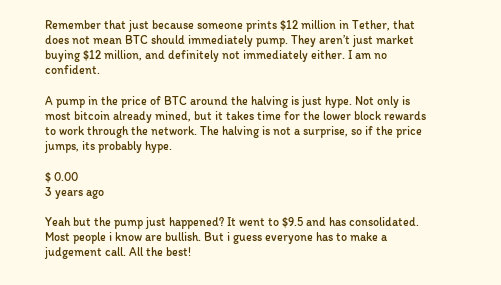Remember that just because someone prints $12 million in Tether, that does not mean BTC should immediately pump. They aren’t just market buying $12 million, and definitely not immediately either. I am no confident.

A pump in the price of BTC around the halving is just hype. Not only is most bitcoin already mined, but it takes time for the lower block rewards to work through the network. The halving is not a surprise, so if the price jumps, its probably hype.

$ 0.00
3 years ago

Yeah but the pump just happened? It went to $9.5 and has consolidated. Most people i know are bullish. But i guess everyone has to make a judgement call. All the best!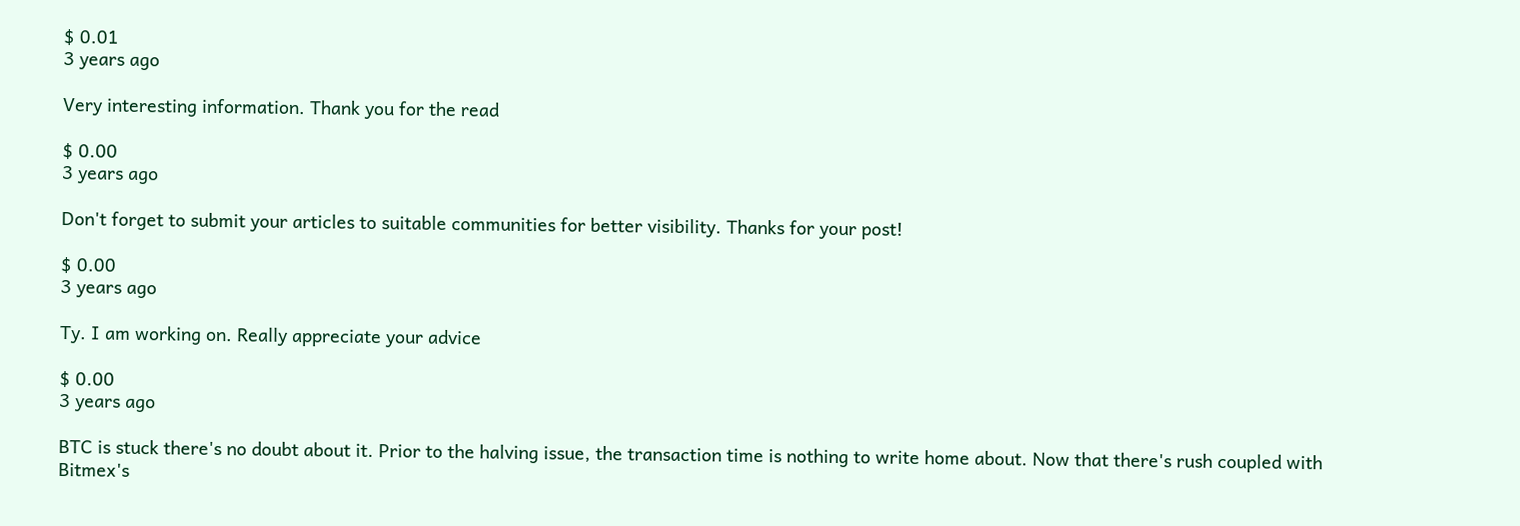$ 0.01
3 years ago

Very interesting information. Thank you for the read

$ 0.00
3 years ago

Don't forget to submit your articles to suitable communities for better visibility. Thanks for your post!

$ 0.00
3 years ago

Ty. I am working on. Really appreciate your advice

$ 0.00
3 years ago

BTC is stuck there's no doubt about it. Prior to the halving issue, the transaction time is nothing to write home about. Now that there's rush coupled with Bitmex's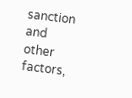sanction and other factors,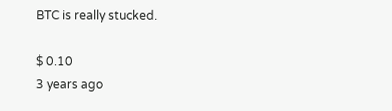BTC is really stucked.

$ 0.10
3 years ago